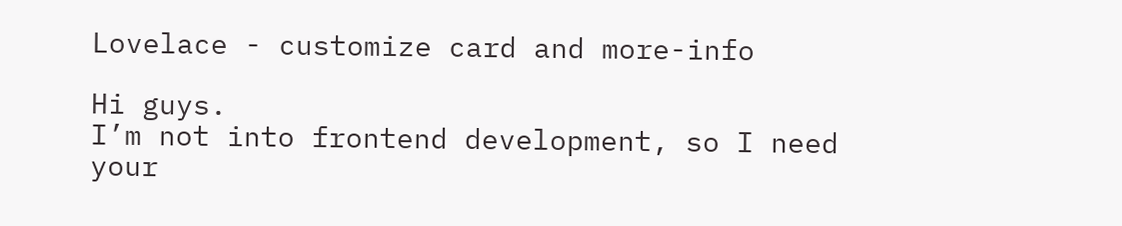Lovelace - customize card and more-info

Hi guys.
I’m not into frontend development, so I need your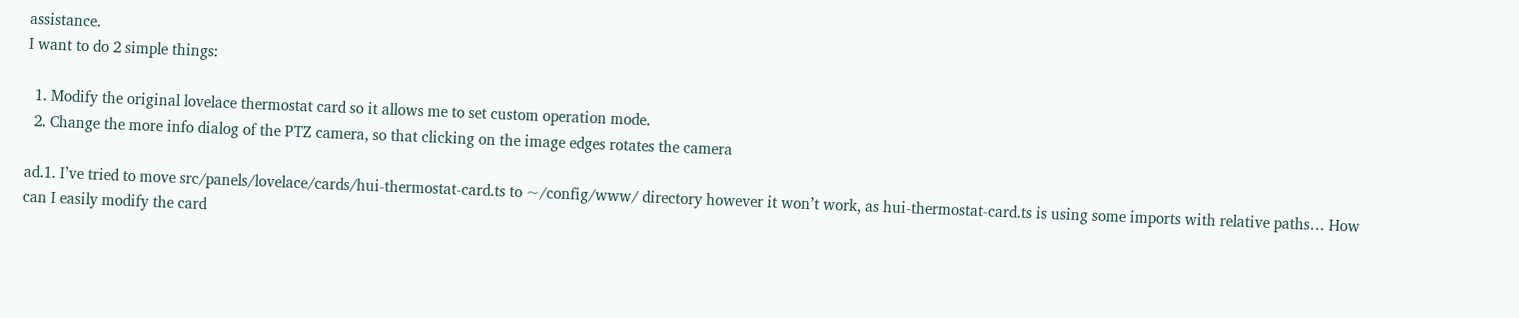assistance.
I want to do 2 simple things:

  1. Modify the original lovelace thermostat card so it allows me to set custom operation mode.
  2. Change the more info dialog of the PTZ camera, so that clicking on the image edges rotates the camera

ad.1. I’ve tried to move src/panels/lovelace/cards/hui-thermostat-card.ts to ~/config/www/ directory however it won’t work, as hui-thermostat-card.ts is using some imports with relative paths… How can I easily modify the card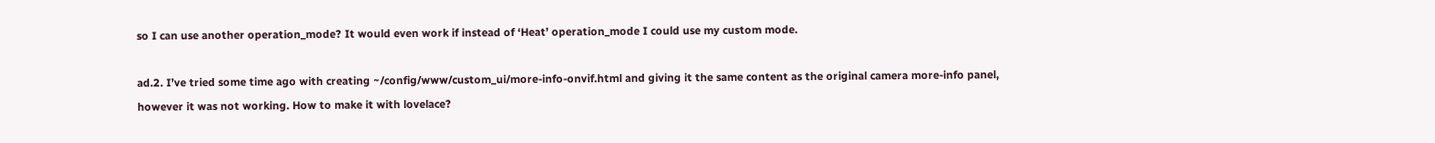so I can use another operation_mode? It would even work if instead of ‘Heat’ operation_mode I could use my custom mode.

ad.2. I’ve tried some time ago with creating ~/config/www/custom_ui/more-info-onvif.html and giving it the same content as the original camera more-info panel, however it was not working. How to make it with lovelace?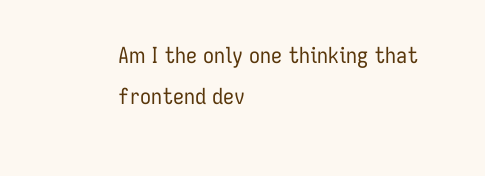Am I the only one thinking that frontend dev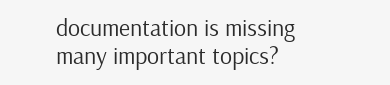documentation is missing many important topics?